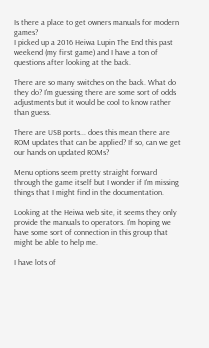Is there a place to get owners manuals for modern games?
I picked up a 2016 Heiwa Lupin The End this past weekend (my first game) and I have a ton of questions after looking at the back.

There are so many switches on the back. What do they do? I'm guessing there are some sort of odds adjustments but it would be cool to know rather than guess.

There are USB ports... does this mean there are ROM updates that can be applied? If so, can we get our hands on updated ROMs?

Menu options seem pretty straight forward through the game itself but I wonder if I'm missing things that I might find in the documentation.

Looking at the Heiwa web site, it seems they only provide the manuals to operators. I'm hoping we have some sort of connection in this group that might be able to help me.

I have lots of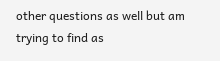other questions as well but am trying to find as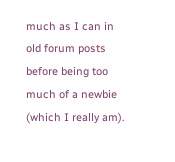much as I can in old forum posts before being too much of a newbie (which I really am).